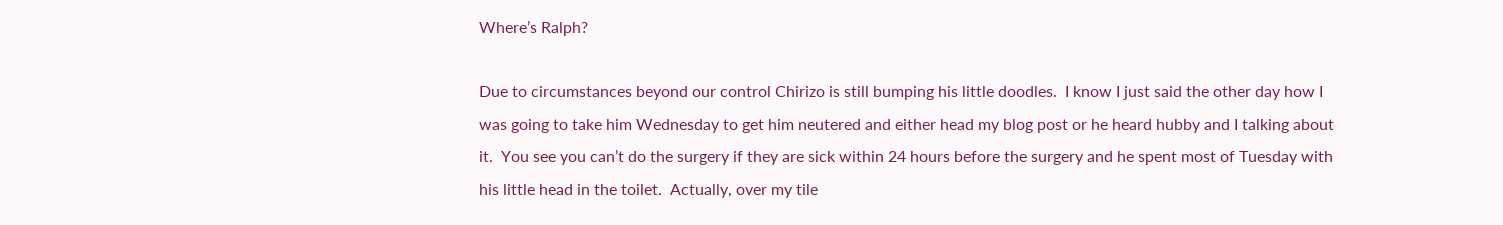Where’s Ralph?

Due to circumstances beyond our control Chirizo is still bumping his little doodles.  I know I just said the other day how I was going to take him Wednesday to get him neutered and either head my blog post or he heard hubby and I talking about it.  You see you can’t do the surgery if they are sick within 24 hours before the surgery and he spent most of Tuesday with his little head in the toilet.  Actually, over my tile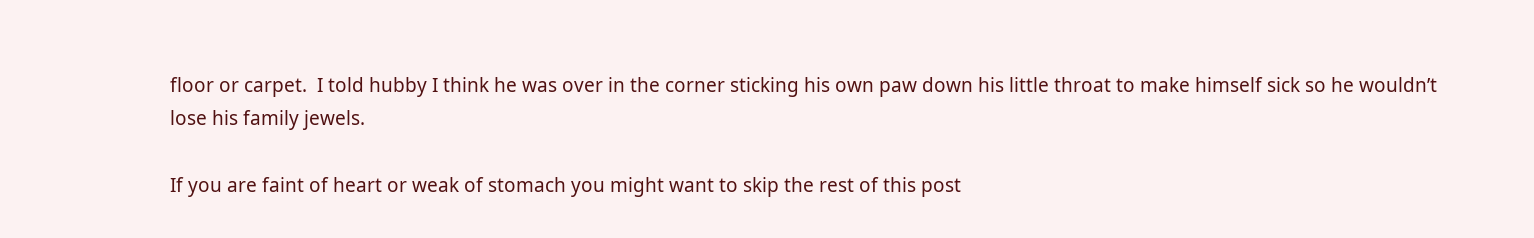floor or carpet.  I told hubby I think he was over in the corner sticking his own paw down his little throat to make himself sick so he wouldn’t lose his family jewels.

If you are faint of heart or weak of stomach you might want to skip the rest of this post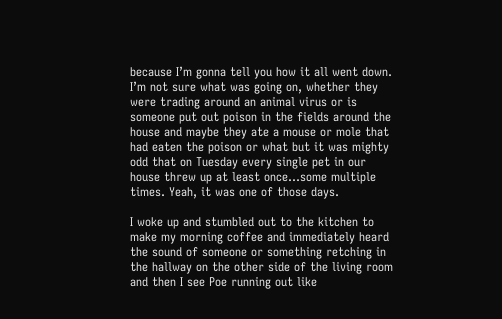because I’m gonna tell you how it all went down.  I’m not sure what was going on, whether they were trading around an animal virus or is someone put out poison in the fields around the house and maybe they ate a mouse or mole that had eaten the poison or what but it was mighty odd that on Tuesday every single pet in our house threw up at least once…some multiple times. Yeah, it was one of those days.

I woke up and stumbled out to the kitchen to make my morning coffee and immediately heard the sound of someone or something retching in the hallway on the other side of the living room and then I see Poe running out like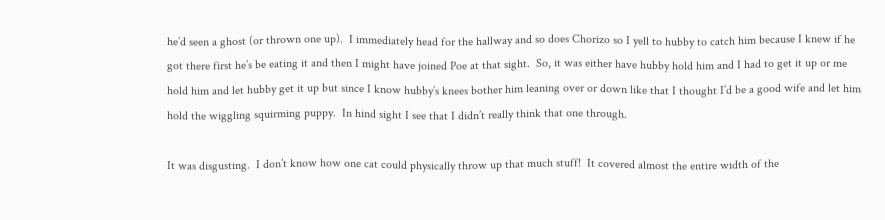he’d seen a ghost (or thrown one up).  I immediately head for the hallway and so does Chorizo so I yell to hubby to catch him because I knew if he got there first he’s be eating it and then I might have joined Poe at that sight.  So, it was either have hubby hold him and I had to get it up or me hold him and let hubby get it up but since I know hubby’s knees bother him leaning over or down like that I thought I’d be a good wife and let him hold the wiggling squirming puppy.  In hind sight I see that I didn’t really think that one through.

It was disgusting.  I don’t know how one cat could physically throw up that much stuff!  It covered almost the entire width of the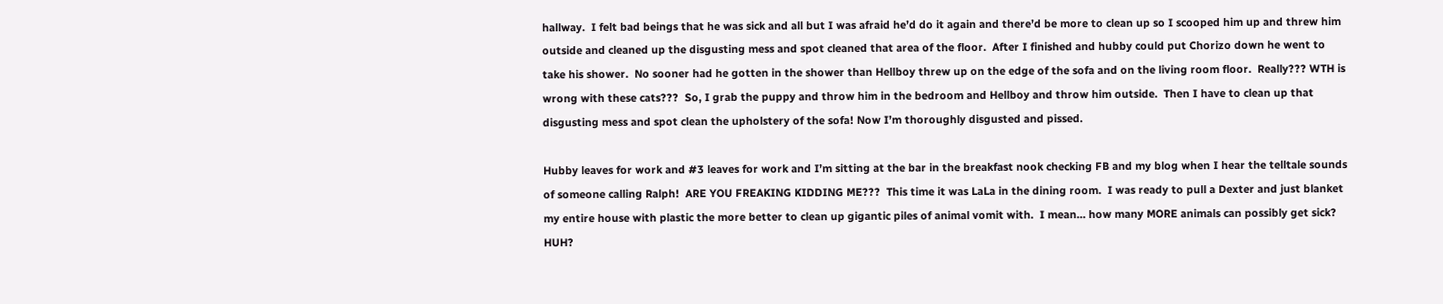hallway.  I felt bad beings that he was sick and all but I was afraid he’d do it again and there’d be more to clean up so I scooped him up and threw him outside and cleaned up the disgusting mess and spot cleaned that area of the floor.  After I finished and hubby could put Chorizo down he went to take his shower.  No sooner had he gotten in the shower than Hellboy threw up on the edge of the sofa and on the living room floor.  Really??? WTH is wrong with these cats???  So, I grab the puppy and throw him in the bedroom and Hellboy and throw him outside.  Then I have to clean up that disgusting mess and spot clean the upholstery of the sofa! Now I’m thoroughly disgusted and pissed.

Hubby leaves for work and #3 leaves for work and I’m sitting at the bar in the breakfast nook checking FB and my blog when I hear the telltale sounds of someone calling Ralph!  ARE YOU FREAKING KIDDING ME???  This time it was LaLa in the dining room.  I was ready to pull a Dexter and just blanket my entire house with plastic the more better to clean up gigantic piles of animal vomit with.  I mean… how many MORE animals can possibly get sick?  HUH?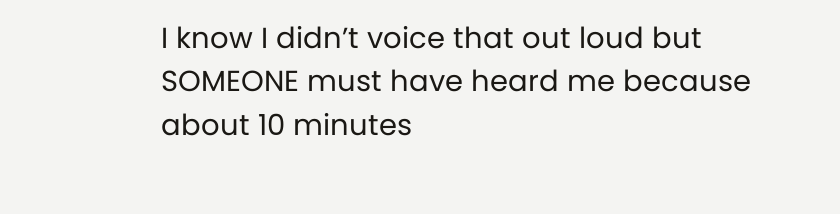I know I didn’t voice that out loud but SOMEONE must have heard me because about 10 minutes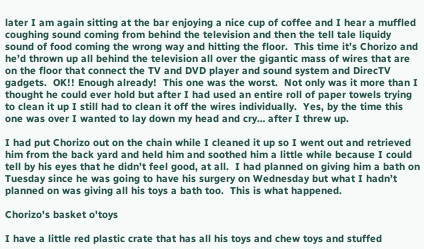later I am again sitting at the bar enjoying a nice cup of coffee and I hear a muffled coughing sound coming from behind the television and then the tell tale liquidy sound of food coming the wrong way and hitting the floor.  This time it’s Chorizo and he’d thrown up all behind the television all over the gigantic mass of wires that are on the floor that connect the TV and DVD player and sound system and DirecTV gadgets.  OK!! Enough already!  This one was the worst.  Not only was it more than I thought he could ever hold but after I had used an entire roll of paper towels trying to clean it up I still had to clean it off the wires individually.  Yes, by the time this one was over I wanted to lay down my head and cry… after I threw up.

I had put Chorizo out on the chain while I cleaned it up so I went out and retrieved him from the back yard and held him and soothed him a little while because I could tell by his eyes that he didn’t feel good, at all.  I had planned on giving him a bath on Tuesday since he was going to have his surgery on Wednesday but what I hadn’t planned on was giving all his toys a bath too.  This is what happened.

Chorizo's basket o'toys

I have a little red plastic crate that has all his toys and chew toys and stuffed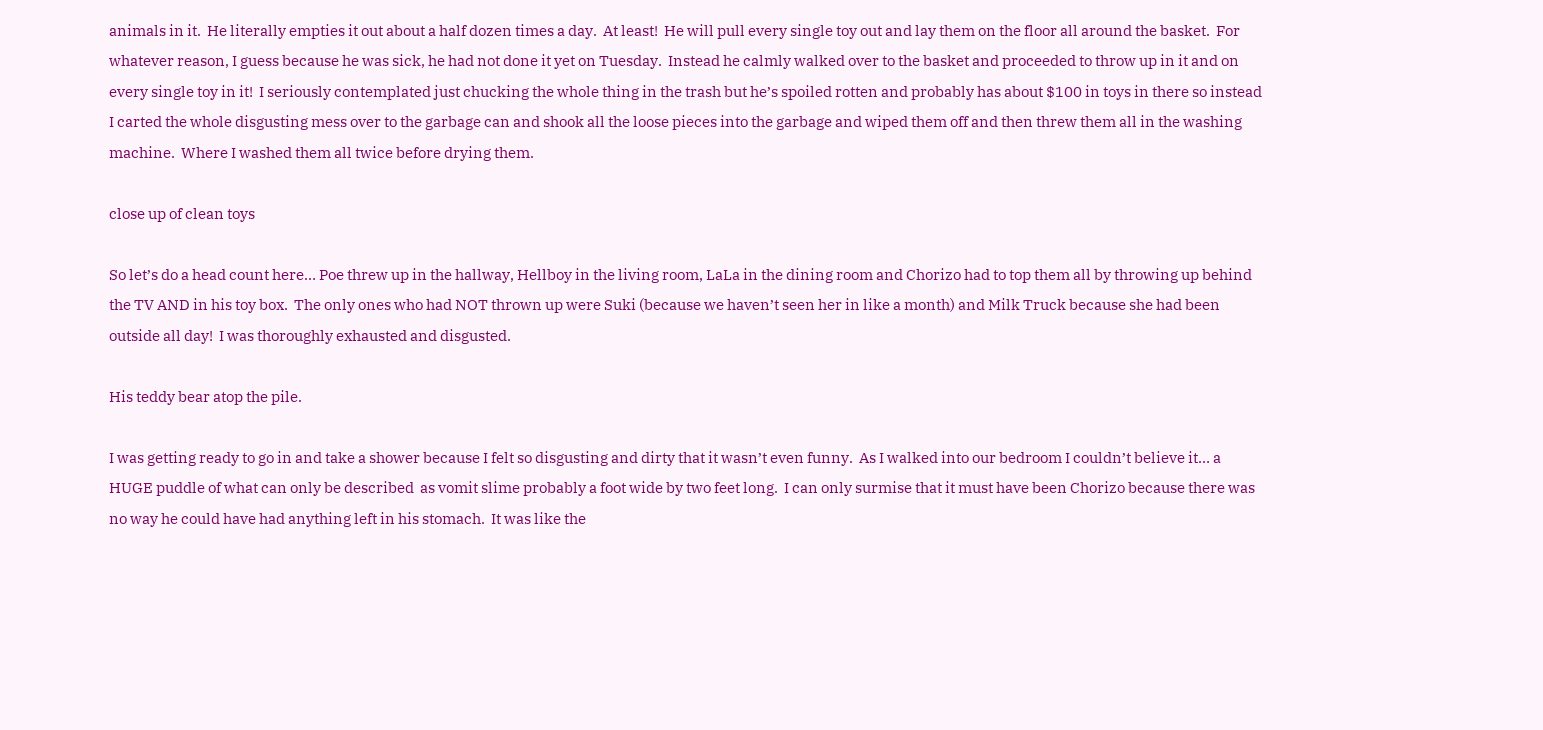animals in it.  He literally empties it out about a half dozen times a day.  At least!  He will pull every single toy out and lay them on the floor all around the basket.  For whatever reason, I guess because he was sick, he had not done it yet on Tuesday.  Instead he calmly walked over to the basket and proceeded to throw up in it and on every single toy in it!  I seriously contemplated just chucking the whole thing in the trash but he’s spoiled rotten and probably has about $100 in toys in there so instead I carted the whole disgusting mess over to the garbage can and shook all the loose pieces into the garbage and wiped them off and then threw them all in the washing machine.  Where I washed them all twice before drying them.

close up of clean toys

So let’s do a head count here… Poe threw up in the hallway, Hellboy in the living room, LaLa in the dining room and Chorizo had to top them all by throwing up behind the TV AND in his toy box.  The only ones who had NOT thrown up were Suki (because we haven’t seen her in like a month) and Milk Truck because she had been outside all day!  I was thoroughly exhausted and disgusted.

His teddy bear atop the pile.

I was getting ready to go in and take a shower because I felt so disgusting and dirty that it wasn’t even funny.  As I walked into our bedroom I couldn’t believe it… a HUGE puddle of what can only be described  as vomit slime probably a foot wide by two feet long.  I can only surmise that it must have been Chorizo because there was no way he could have had anything left in his stomach.  It was like the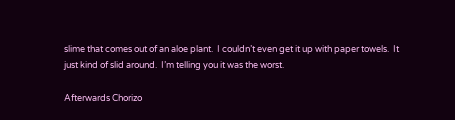slime that comes out of an aloe plant.  I couldn’t even get it up with paper towels.  It just kind of slid around.  I’m telling you it was the worst.

Afterwards Chorizo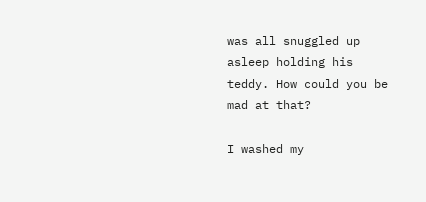was all snuggled up asleep holding his teddy. How could you be mad at that?

I washed my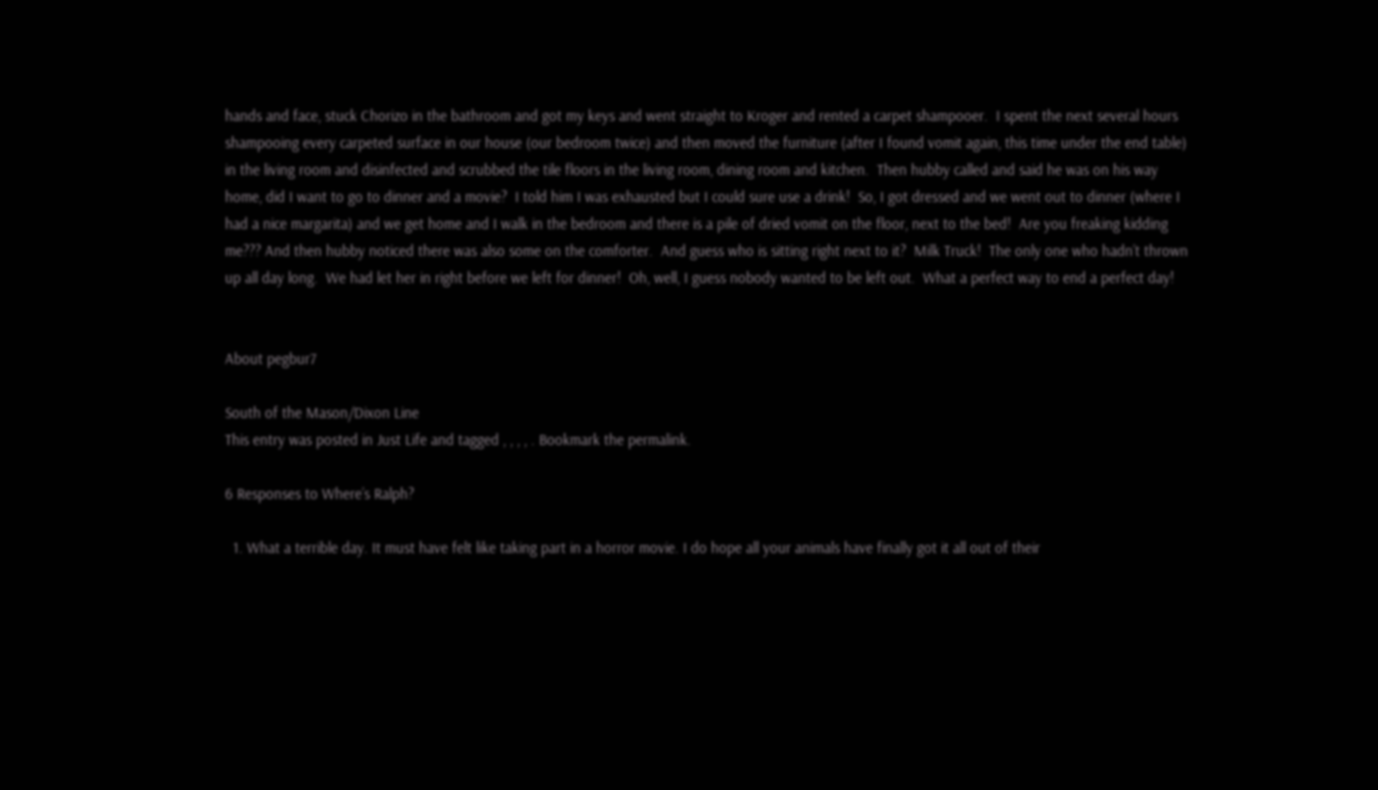hands and face, stuck Chorizo in the bathroom and got my keys and went straight to Kroger and rented a carpet shampooer.  I spent the next several hours shampooing every carpeted surface in our house (our bedroom twice) and then moved the furniture (after I found vomit again, this time under the end table) in the living room and disinfected and scrubbed the tile floors in the living room, dining room and kitchen.  Then hubby called and said he was on his way home, did I want to go to dinner and a movie?  I told him I was exhausted but I could sure use a drink!  So, I got dressed and we went out to dinner (where I had a nice margarita) and we get home and I walk in the bedroom and there is a pile of dried vomit on the floor, next to the bed!  Are you freaking kidding me??? And then hubby noticed there was also some on the comforter.  And guess who is sitting right next to it?  Milk Truck!  The only one who hadn’t thrown up all day long.  We had let her in right before we left for dinner!  Oh, well, I guess nobody wanted to be left out.  What a perfect way to end a perfect day!


About pegbur7

South of the Mason/Dixon Line
This entry was posted in Just Life and tagged , , , , . Bookmark the permalink.

6 Responses to Where’s Ralph?

  1. What a terrible day. It must have felt like taking part in a horror movie. I do hope all your animals have finally got it all out of their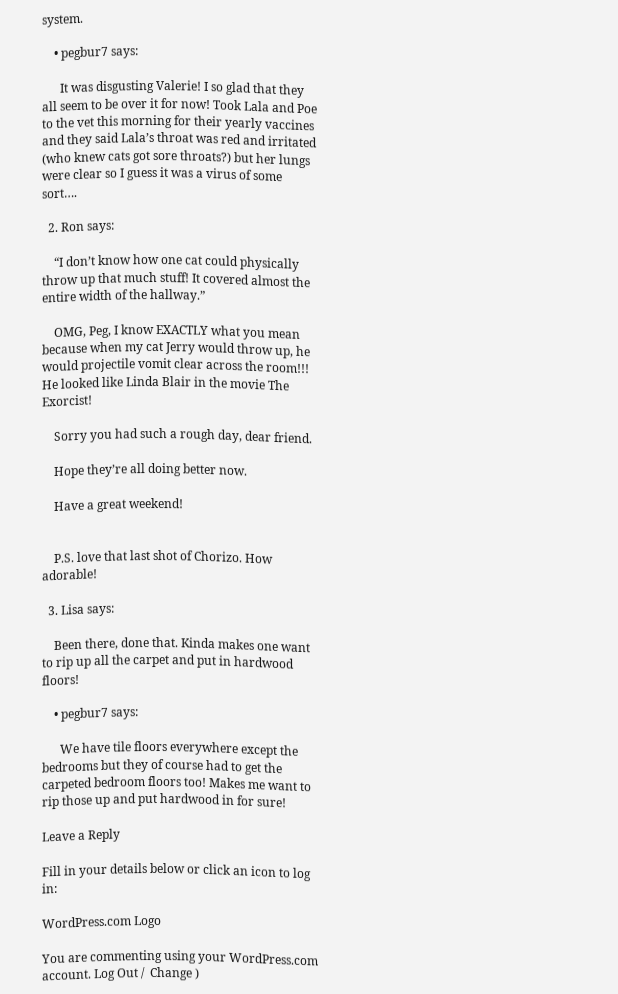system.

    • pegbur7 says:

      It was disgusting Valerie! I so glad that they all seem to be over it for now! Took Lala and Poe to the vet this morning for their yearly vaccines and they said Lala’s throat was red and irritated (who knew cats got sore throats?) but her lungs were clear so I guess it was a virus of some sort….

  2. Ron says:

    “I don’t know how one cat could physically throw up that much stuff! It covered almost the entire width of the hallway.”

    OMG, Peg, I know EXACTLY what you mean because when my cat Jerry would throw up, he would projectile vomit clear across the room!!! He looked like Linda Blair in the movie The Exorcist!

    Sorry you had such a rough day, dear friend.

    Hope they’re all doing better now.

    Have a great weekend!


    P.S. love that last shot of Chorizo. How adorable!

  3. Lisa says:

    Been there, done that. Kinda makes one want to rip up all the carpet and put in hardwood floors!

    • pegbur7 says:

      We have tile floors everywhere except the bedrooms but they of course had to get the carpeted bedroom floors too! Makes me want to rip those up and put hardwood in for sure!

Leave a Reply

Fill in your details below or click an icon to log in:

WordPress.com Logo

You are commenting using your WordPress.com account. Log Out /  Change )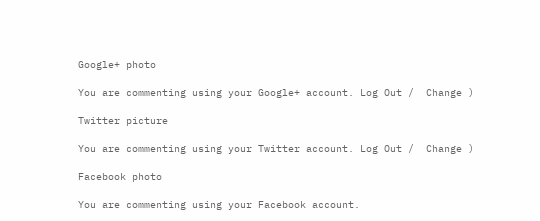Google+ photo

You are commenting using your Google+ account. Log Out /  Change )

Twitter picture

You are commenting using your Twitter account. Log Out /  Change )

Facebook photo

You are commenting using your Facebook account.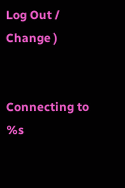Log Out /  Change )


Connecting to %s